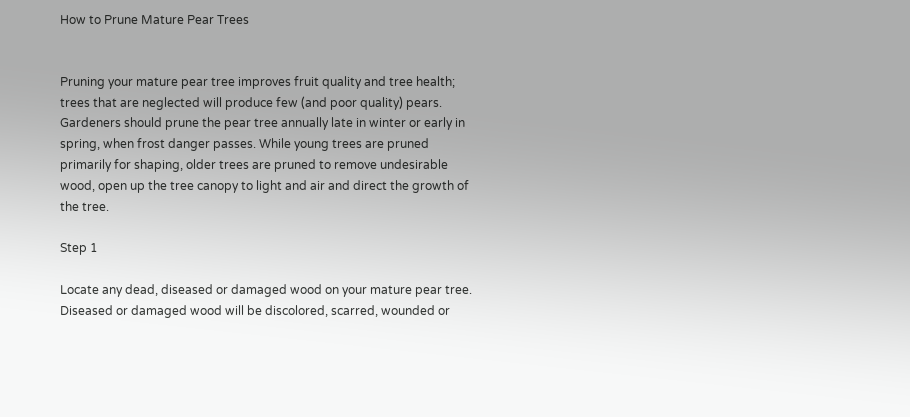How to Prune Mature Pear Trees


Pruning your mature pear tree improves fruit quality and tree health; trees that are neglected will produce few (and poor quality) pears. Gardeners should prune the pear tree annually late in winter or early in spring, when frost danger passes. While young trees are pruned primarily for shaping, older trees are pruned to remove undesirable wood, open up the tree canopy to light and air and direct the growth of the tree.

Step 1

Locate any dead, diseased or damaged wood on your mature pear tree. Diseased or damaged wood will be discolored, scarred, wounded or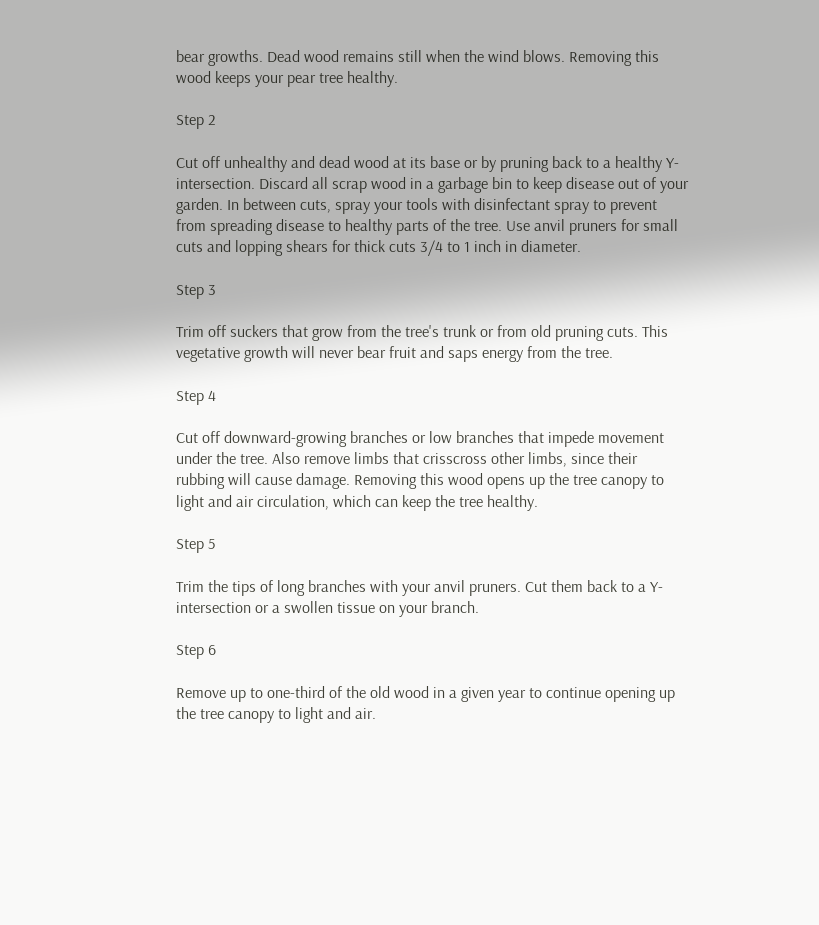bear growths. Dead wood remains still when the wind blows. Removing this wood keeps your pear tree healthy.

Step 2

Cut off unhealthy and dead wood at its base or by pruning back to a healthy Y-intersection. Discard all scrap wood in a garbage bin to keep disease out of your garden. In between cuts, spray your tools with disinfectant spray to prevent from spreading disease to healthy parts of the tree. Use anvil pruners for small cuts and lopping shears for thick cuts 3/4 to 1 inch in diameter.

Step 3

Trim off suckers that grow from the tree's trunk or from old pruning cuts. This vegetative growth will never bear fruit and saps energy from the tree.

Step 4

Cut off downward-growing branches or low branches that impede movement under the tree. Also remove limbs that crisscross other limbs, since their rubbing will cause damage. Removing this wood opens up the tree canopy to light and air circulation, which can keep the tree healthy.

Step 5

Trim the tips of long branches with your anvil pruners. Cut them back to a Y-intersection or a swollen tissue on your branch.

Step 6

Remove up to one-third of the old wood in a given year to continue opening up the tree canopy to light and air.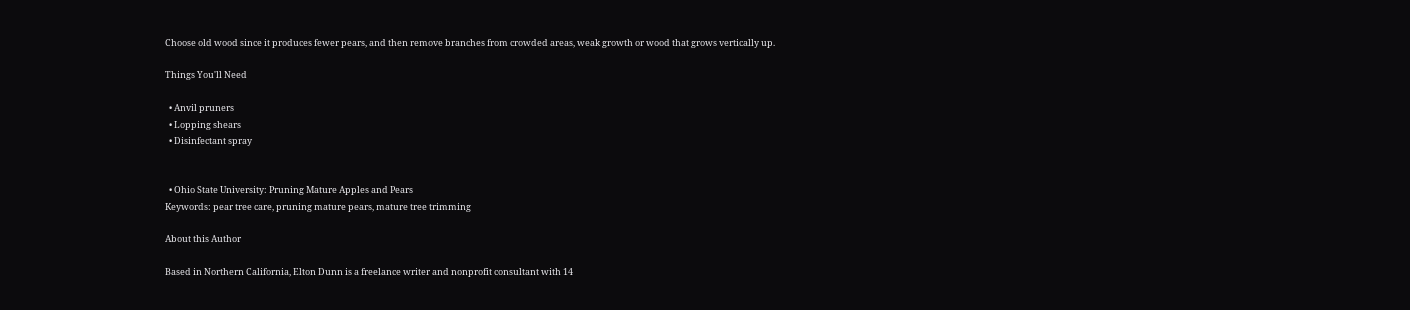Choose old wood since it produces fewer pears, and then remove branches from crowded areas, weak growth or wood that grows vertically up.

Things You'll Need

  • Anvil pruners
  • Lopping shears
  • Disinfectant spray


  • Ohio State University: Pruning Mature Apples and Pears
Keywords: pear tree care, pruning mature pears, mature tree trimming

About this Author

Based in Northern California, Elton Dunn is a freelance writer and nonprofit consultant with 14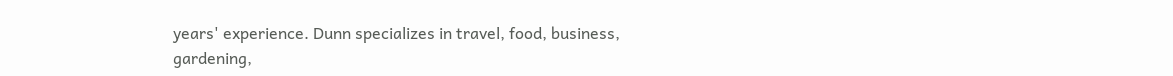years' experience. Dunn specializes in travel, food, business, gardening,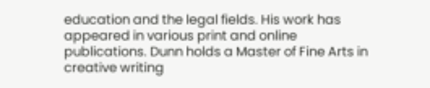education and the legal fields. His work has appeared in various print and online publications. Dunn holds a Master of Fine Arts in creative writing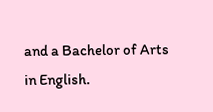and a Bachelor of Arts in English.